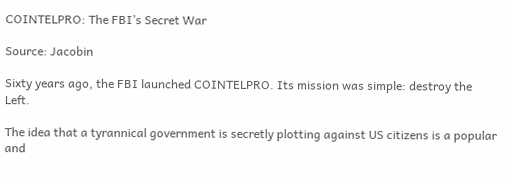COINTELPRO: The FBI’s Secret War

Source: Jacobin

Sixty years ago, the FBI launched COINTELPRO. Its mission was simple: destroy the Left.

The idea that a tyrannical government is secretly plotting against US citizens is a popular and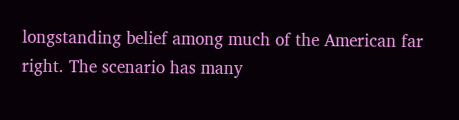longstanding belief among much of the American far right. The scenario has many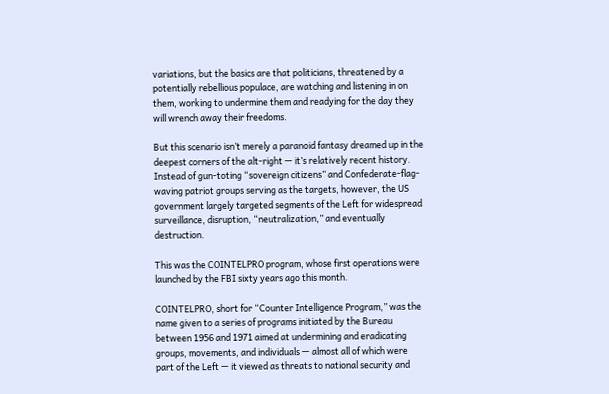variations, but the basics are that politicians, threatened by a potentially rebellious populace, are watching and listening in on them, working to undermine them and readying for the day they will wrench away their freedoms.

But this scenario isn’t merely a paranoid fantasy dreamed up in the deepest corners of the alt-right — it’s relatively recent history. Instead of gun-toting “sovereign citizens” and Confederate-flag-waving patriot groups serving as the targets, however, the US government largely targeted segments of the Left for widespread surveillance, disruption, “neutralization,” and eventually destruction.

This was the COINTELPRO program, whose first operations were launched by the FBI sixty years ago this month.

COINTELPRO, short for “Counter Intelligence Program,” was the name given to a series of programs initiated by the Bureau between 1956 and 1971 aimed at undermining and eradicating groups, movements, and individuals — almost all of which were part of the Left — it viewed as threats to national security and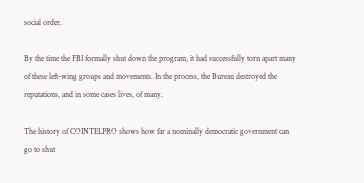social order.

By the time the FBI formally shut down the program, it had successfully torn apart many of these left-wing groups and movements. In the process, the Bureau destroyed the reputations, and in some cases lives, of many.

The history of COINTELPRO shows how far a nominally democratic government can go to shut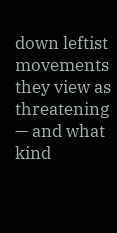down leftist movements they view as threatening — and what kind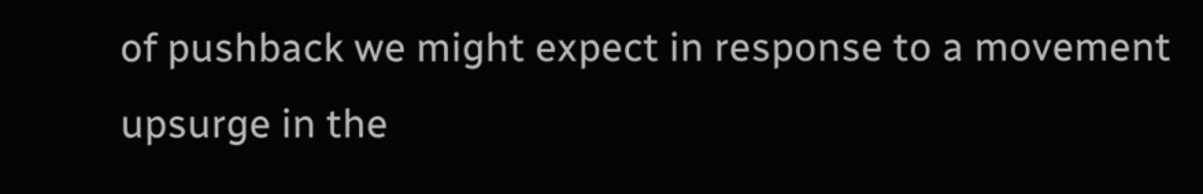of pushback we might expect in response to a movement upsurge in the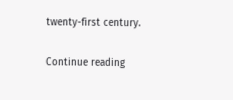twenty-first century.

Continue reading